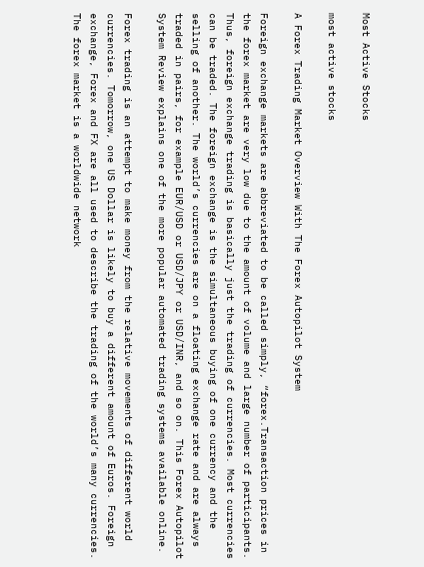Most Active Stocks

most active stocks

A Forex Trading Market Overview With The Forex Autopilot System

Foreign exchange markets are abbreviated to be called simply, “forex.Transaction prices in the forex market are very low due to the amount of volume and large number of participants. Thus, foreign exchange trading is basically just the trading of currencies. Most currencies can be traded. The foreign exchange is the simultaneous buying of one currency and the selling of another. The world’s currencies are on a floating exchange rate and are always traded in pairs, for example EUR/USD or USD/JPY or USD/INR, and so on. This Forex Autopilot System Review explains one of the more popular automated trading systems available online.

Forex trading is an attempt to make money from the relative movements of different world currencies. Tomorrow, one US Dollar is likely to buy a different amount of Euros. Foreign exchange, Forex and FX are all used to describe the trading of the world’s many currencies. The forex market is a worldwide network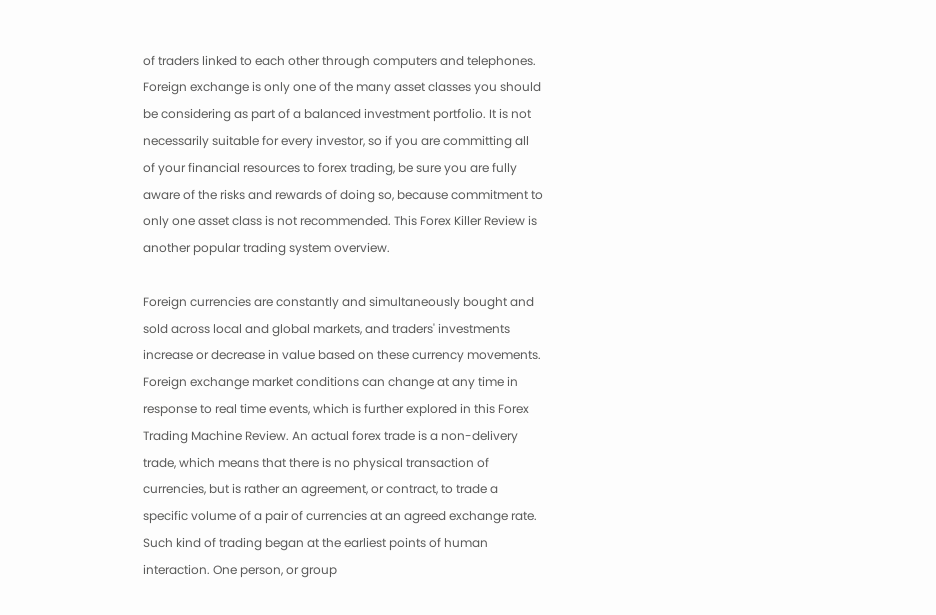of traders linked to each other through computers and telephones. Foreign exchange is only one of the many asset classes you should be considering as part of a balanced investment portfolio. It is not necessarily suitable for every investor, so if you are committing all of your financial resources to forex trading, be sure you are fully aware of the risks and rewards of doing so, because commitment to only one asset class is not recommended. This Forex Killer Review is another popular trading system overview.

Foreign currencies are constantly and simultaneously bought and sold across local and global markets, and traders' investments increase or decrease in value based on these currency movements. Foreign exchange market conditions can change at any time in response to real time events, which is further explored in this Forex Trading Machine Review. An actual forex trade is a non-delivery trade, which means that there is no physical transaction of currencies, but is rather an agreement, or contract, to trade a specific volume of a pair of currencies at an agreed exchange rate. Such kind of trading began at the earliest points of human interaction. One person, or group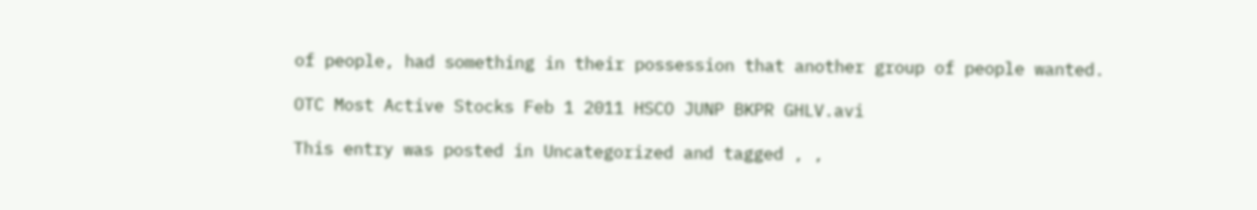of people, had something in their possession that another group of people wanted.

OTC Most Active Stocks Feb 1 2011 HSCO JUNP BKPR GHLV.avi

This entry was posted in Uncategorized and tagged , ,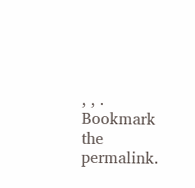, , . Bookmark the permalink.